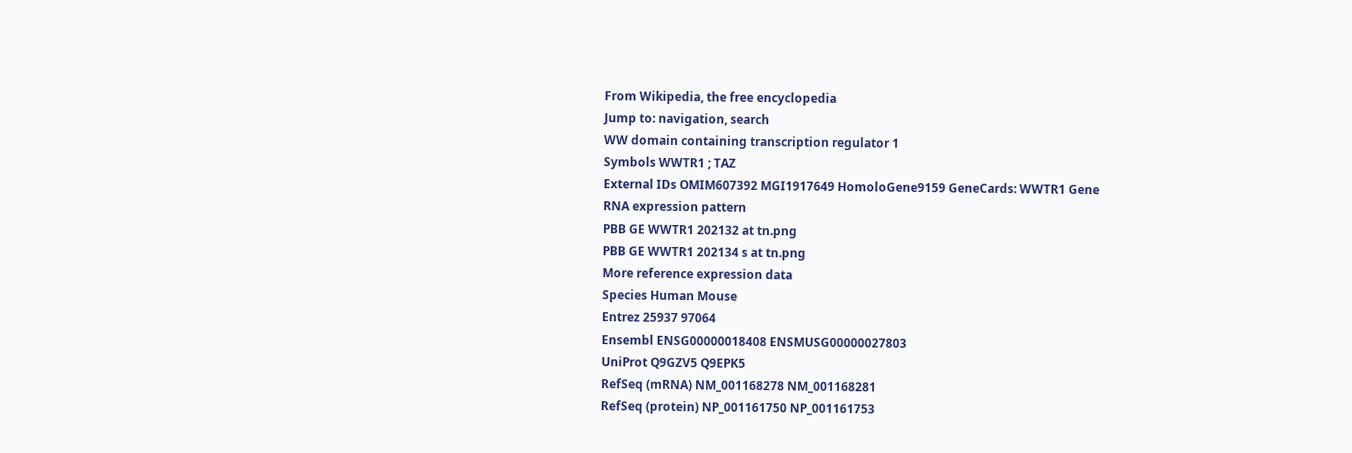From Wikipedia, the free encyclopedia
Jump to: navigation, search
WW domain containing transcription regulator 1
Symbols WWTR1 ; TAZ
External IDs OMIM607392 MGI1917649 HomoloGene9159 GeneCards: WWTR1 Gene
RNA expression pattern
PBB GE WWTR1 202132 at tn.png
PBB GE WWTR1 202134 s at tn.png
More reference expression data
Species Human Mouse
Entrez 25937 97064
Ensembl ENSG00000018408 ENSMUSG00000027803
UniProt Q9GZV5 Q9EPK5
RefSeq (mRNA) NM_001168278 NM_001168281
RefSeq (protein) NP_001161750 NP_001161753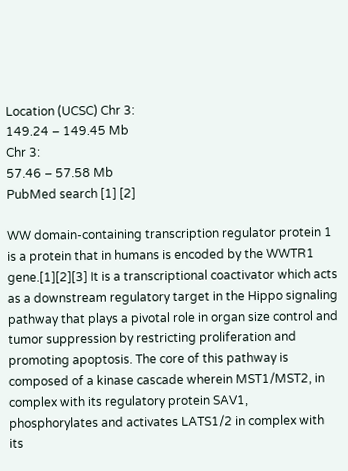Location (UCSC) Chr 3:
149.24 – 149.45 Mb
Chr 3:
57.46 – 57.58 Mb
PubMed search [1] [2]

WW domain-containing transcription regulator protein 1 is a protein that in humans is encoded by the WWTR1 gene.[1][2][3] It is a transcriptional coactivator which acts as a downstream regulatory target in the Hippo signaling pathway that plays a pivotal role in organ size control and tumor suppression by restricting proliferation and promoting apoptosis. The core of this pathway is composed of a kinase cascade wherein MST1/MST2, in complex with its regulatory protein SAV1, phosphorylates and activates LATS1/2 in complex with its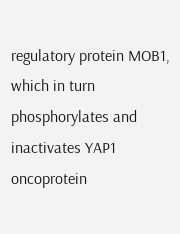regulatory protein MOB1, which in turn phosphorylates and inactivates YAP1 oncoprotein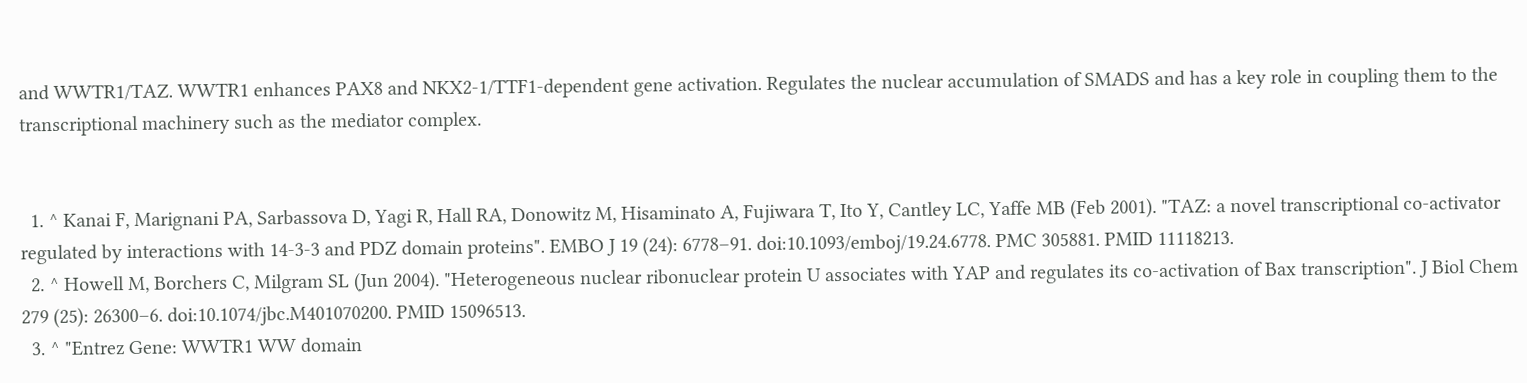and WWTR1/TAZ. WWTR1 enhances PAX8 and NKX2-1/TTF1-dependent gene activation. Regulates the nuclear accumulation of SMADS and has a key role in coupling them to the transcriptional machinery such as the mediator complex.


  1. ^ Kanai F, Marignani PA, Sarbassova D, Yagi R, Hall RA, Donowitz M, Hisaminato A, Fujiwara T, Ito Y, Cantley LC, Yaffe MB (Feb 2001). "TAZ: a novel transcriptional co-activator regulated by interactions with 14-3-3 and PDZ domain proteins". EMBO J 19 (24): 6778–91. doi:10.1093/emboj/19.24.6778. PMC 305881. PMID 11118213.
  2. ^ Howell M, Borchers C, Milgram SL (Jun 2004). "Heterogeneous nuclear ribonuclear protein U associates with YAP and regulates its co-activation of Bax transcription". J Biol Chem 279 (25): 26300–6. doi:10.1074/jbc.M401070200. PMID 15096513.
  3. ^ "Entrez Gene: WWTR1 WW domain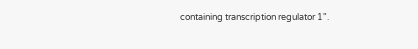containing transcription regulator 1".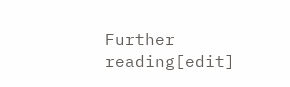Further reading[edit]